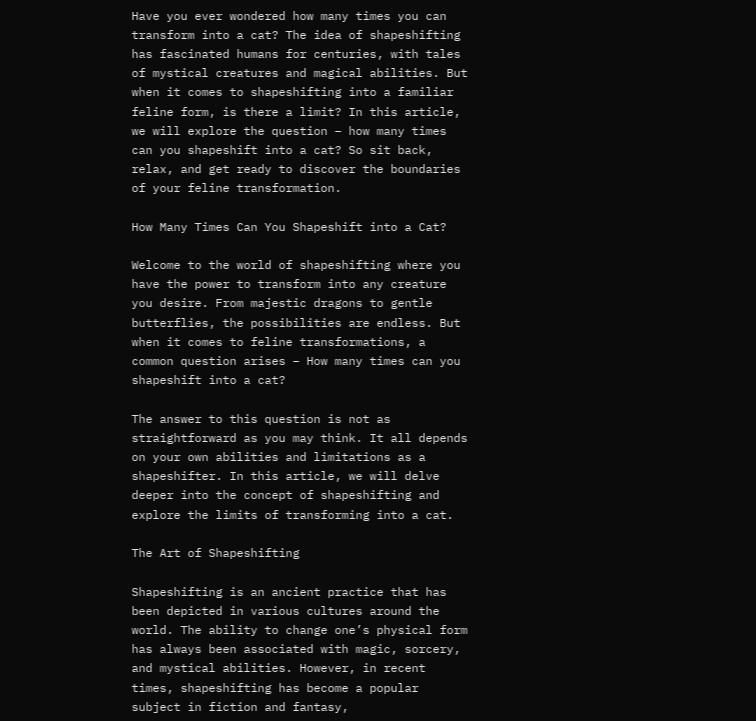Have you ever wondered how many times you can transform into a cat? The idea of shapeshifting has fascinated humans for centuries, with tales of mystical creatures and magical abilities. But when it comes to shapeshifting into a familiar feline form, is there a limit? In this article, we will explore the question – how many times can you shapeshift into a cat? So sit back, relax, and get ready to discover the boundaries of your feline transformation.

How Many Times Can You Shapeshift into a Cat?

Welcome to the world of shapeshifting where you have the power to transform into any creature you desire. From majestic dragons to gentle butterflies, the possibilities are endless. But when it comes to feline transformations, a common question arises – How many times can you shapeshift into a cat?

The answer to this question is not as straightforward as you may think. It all depends on your own abilities and limitations as a shapeshifter. In this article, we will delve deeper into the concept of shapeshifting and explore the limits of transforming into a cat.

The Art of Shapeshifting

Shapeshifting is an ancient practice that has been depicted in various cultures around the world. The ability to change one’s physical form has always been associated with magic, sorcery, and mystical abilities. However, in recent times, shapeshifting has become a popular subject in fiction and fantasy,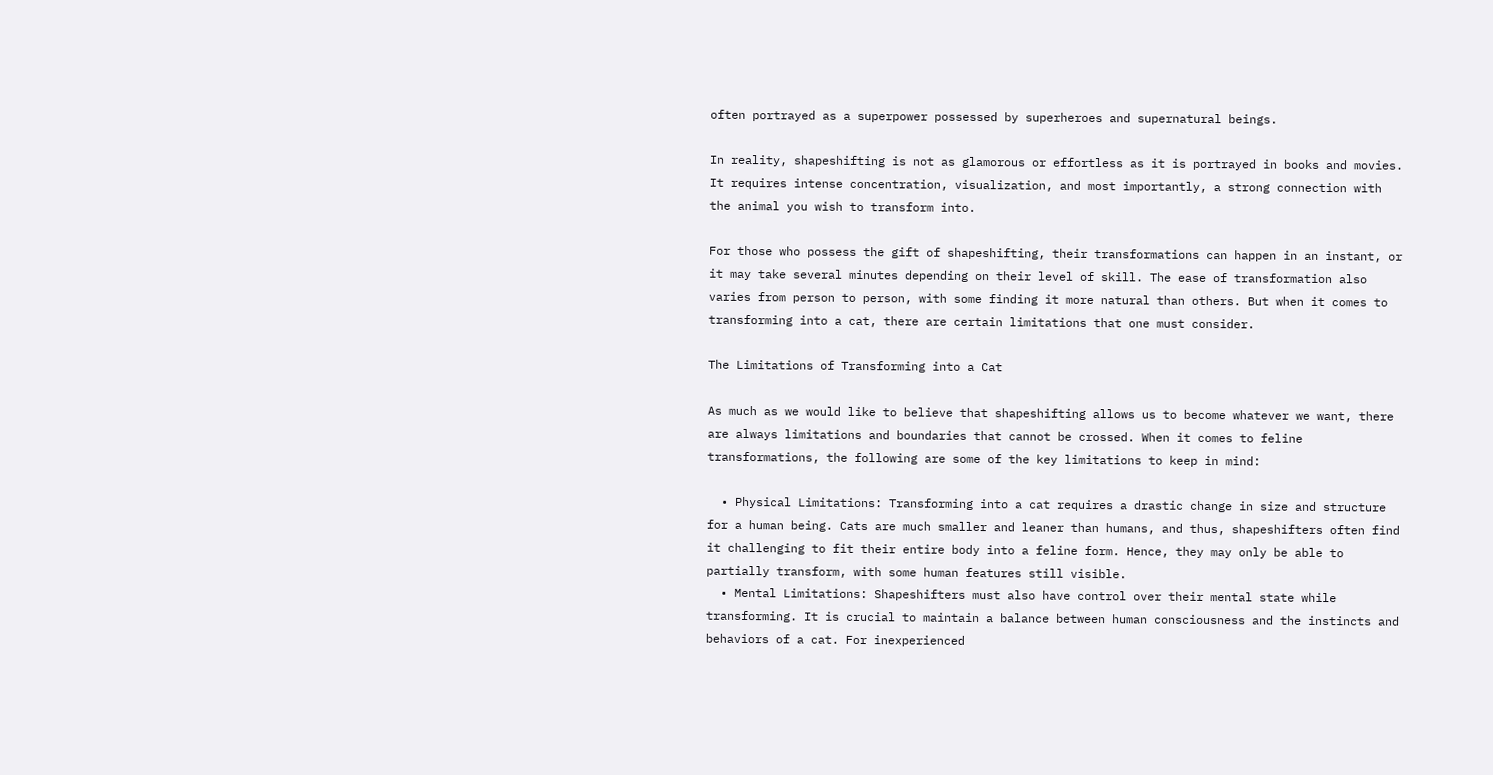often portrayed as a superpower possessed by superheroes and supernatural beings.

In reality, shapeshifting is not as glamorous or effortless as it is portrayed in books and movies. It requires intense concentration, visualization, and most importantly, a strong connection with the animal you wish to transform into.

For those who possess the gift of shapeshifting, their transformations can happen in an instant, or it may take several minutes depending on their level of skill. The ease of transformation also varies from person to person, with some finding it more natural than others. But when it comes to transforming into a cat, there are certain limitations that one must consider.

The Limitations of Transforming into a Cat

As much as we would like to believe that shapeshifting allows us to become whatever we want, there are always limitations and boundaries that cannot be crossed. When it comes to feline transformations, the following are some of the key limitations to keep in mind:

  • Physical Limitations: Transforming into a cat requires a drastic change in size and structure for a human being. Cats are much smaller and leaner than humans, and thus, shapeshifters often find it challenging to fit their entire body into a feline form. Hence, they may only be able to partially transform, with some human features still visible.
  • Mental Limitations: Shapeshifters must also have control over their mental state while transforming. It is crucial to maintain a balance between human consciousness and the instincts and behaviors of a cat. For inexperienced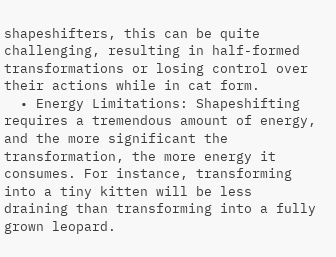shapeshifters, this can be quite challenging, resulting in half-formed transformations or losing control over their actions while in cat form.
  • Energy Limitations: Shapeshifting requires a tremendous amount of energy, and the more significant the transformation, the more energy it consumes. For instance, transforming into a tiny kitten will be less draining than transforming into a fully grown leopard.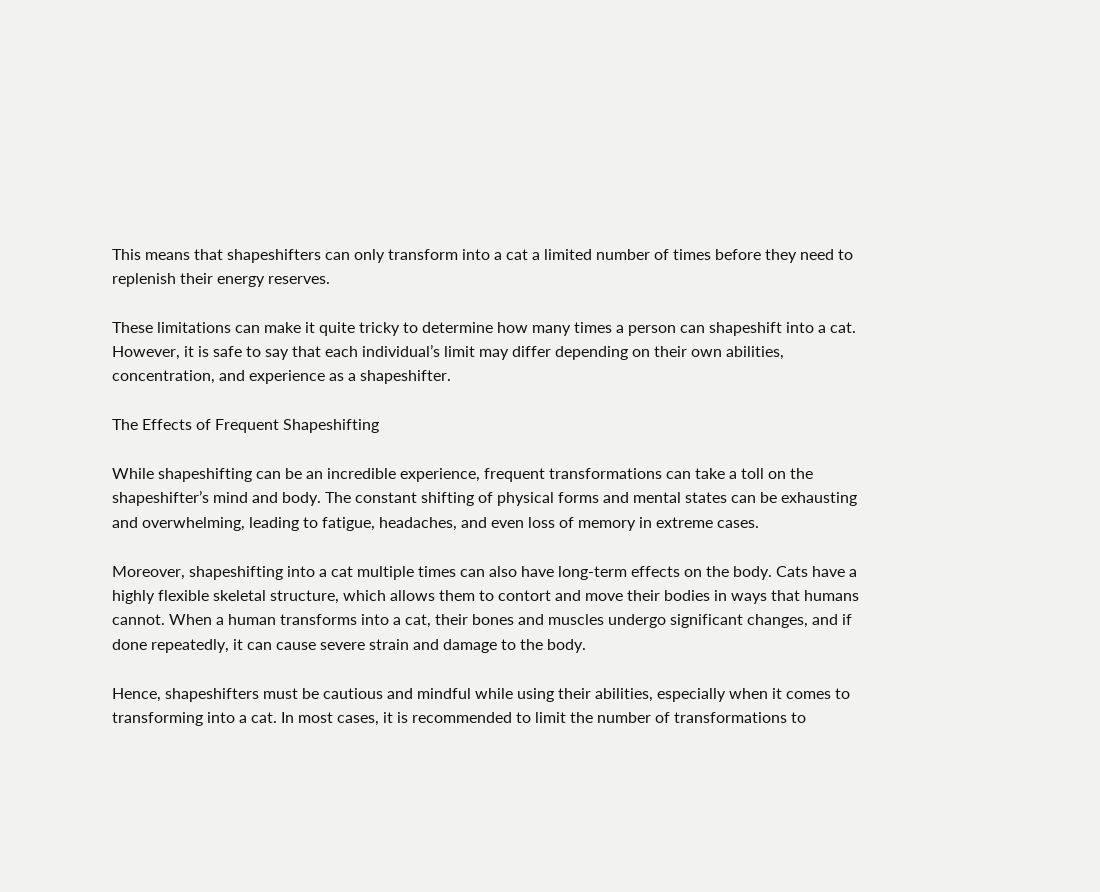This means that shapeshifters can only transform into a cat a limited number of times before they need to replenish their energy reserves.

These limitations can make it quite tricky to determine how many times a person can shapeshift into a cat. However, it is safe to say that each individual’s limit may differ depending on their own abilities, concentration, and experience as a shapeshifter.

The Effects of Frequent Shapeshifting

While shapeshifting can be an incredible experience, frequent transformations can take a toll on the shapeshifter’s mind and body. The constant shifting of physical forms and mental states can be exhausting and overwhelming, leading to fatigue, headaches, and even loss of memory in extreme cases.

Moreover, shapeshifting into a cat multiple times can also have long-term effects on the body. Cats have a highly flexible skeletal structure, which allows them to contort and move their bodies in ways that humans cannot. When a human transforms into a cat, their bones and muscles undergo significant changes, and if done repeatedly, it can cause severe strain and damage to the body.

Hence, shapeshifters must be cautious and mindful while using their abilities, especially when it comes to transforming into a cat. In most cases, it is recommended to limit the number of transformations to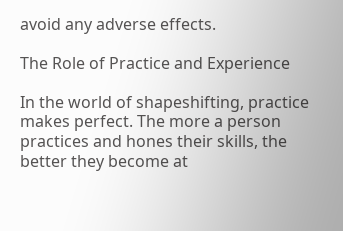avoid any adverse effects.

The Role of Practice and Experience

In the world of shapeshifting, practice makes perfect. The more a person practices and hones their skills, the better they become at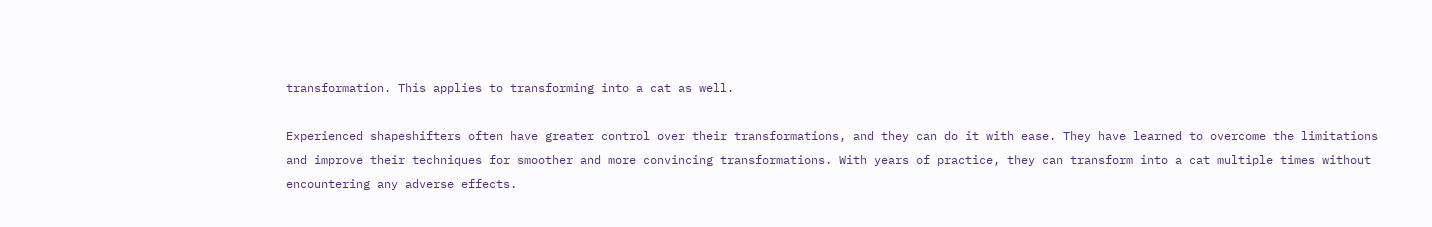transformation. This applies to transforming into a cat as well.

Experienced shapeshifters often have greater control over their transformations, and they can do it with ease. They have learned to overcome the limitations and improve their techniques for smoother and more convincing transformations. With years of practice, they can transform into a cat multiple times without encountering any adverse effects.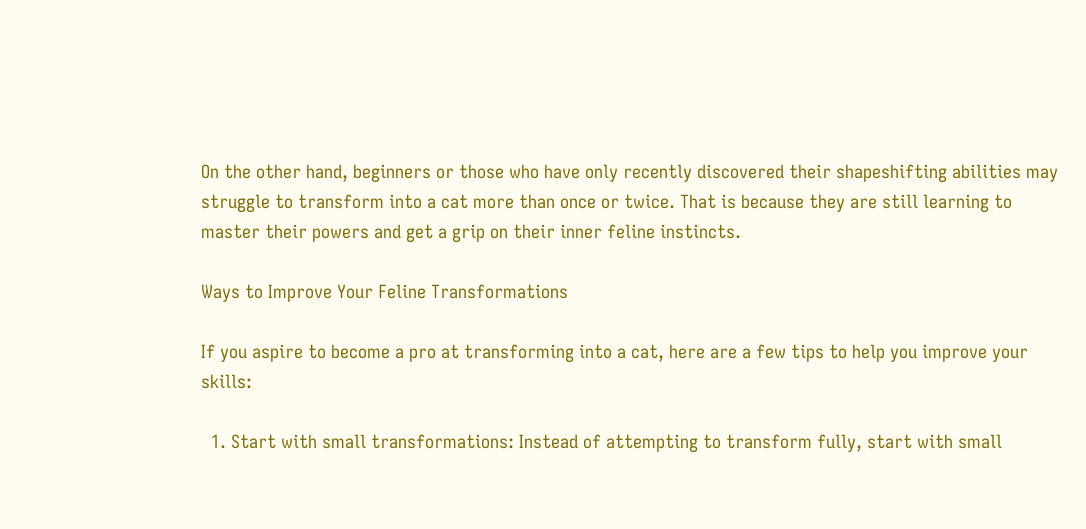On the other hand, beginners or those who have only recently discovered their shapeshifting abilities may struggle to transform into a cat more than once or twice. That is because they are still learning to master their powers and get a grip on their inner feline instincts.

Ways to Improve Your Feline Transformations

If you aspire to become a pro at transforming into a cat, here are a few tips to help you improve your skills:

  1. Start with small transformations: Instead of attempting to transform fully, start with small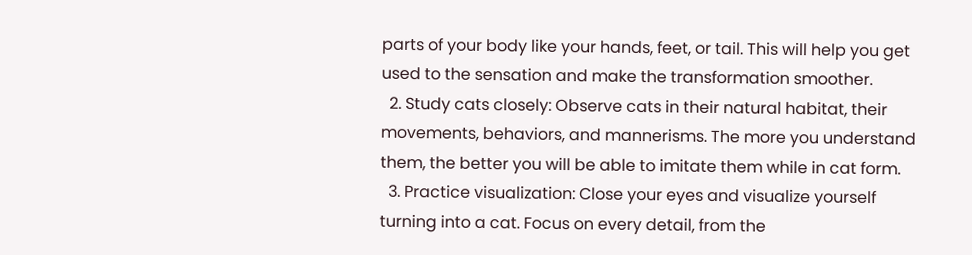parts of your body like your hands, feet, or tail. This will help you get used to the sensation and make the transformation smoother.
  2. Study cats closely: Observe cats in their natural habitat, their movements, behaviors, and mannerisms. The more you understand them, the better you will be able to imitate them while in cat form.
  3. Practice visualization: Close your eyes and visualize yourself turning into a cat. Focus on every detail, from the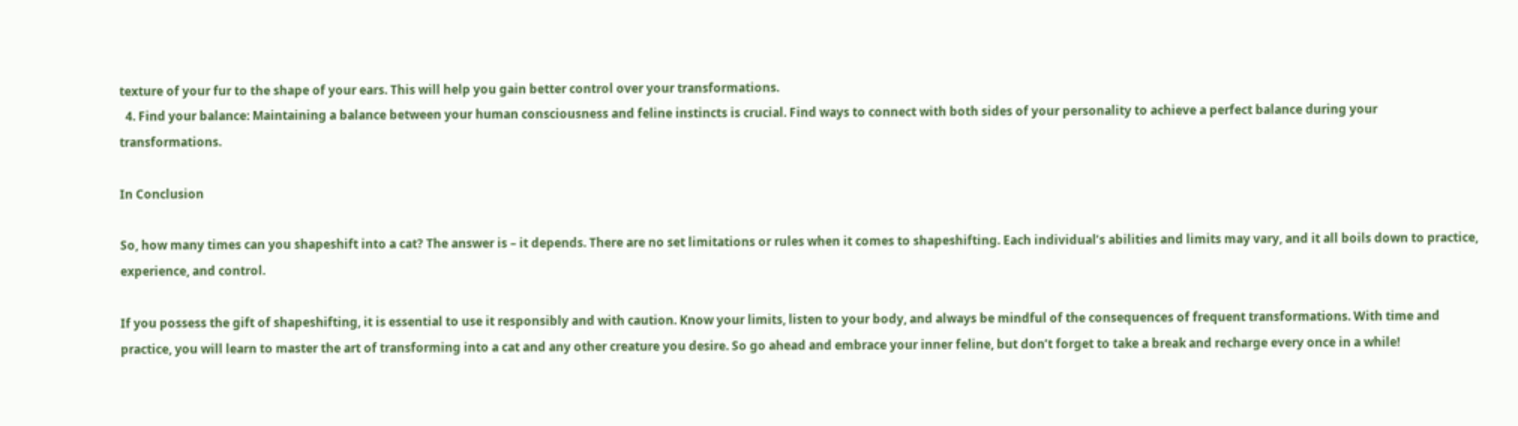texture of your fur to the shape of your ears. This will help you gain better control over your transformations.
  4. Find your balance: Maintaining a balance between your human consciousness and feline instincts is crucial. Find ways to connect with both sides of your personality to achieve a perfect balance during your transformations.

In Conclusion

So, how many times can you shapeshift into a cat? The answer is – it depends. There are no set limitations or rules when it comes to shapeshifting. Each individual’s abilities and limits may vary, and it all boils down to practice, experience, and control.

If you possess the gift of shapeshifting, it is essential to use it responsibly and with caution. Know your limits, listen to your body, and always be mindful of the consequences of frequent transformations. With time and practice, you will learn to master the art of transforming into a cat and any other creature you desire. So go ahead and embrace your inner feline, but don’t forget to take a break and recharge every once in a while!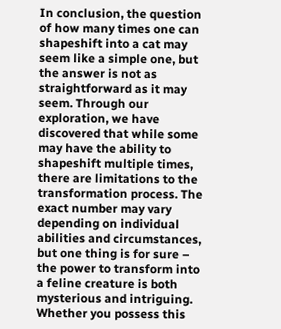In conclusion, the question of how many times one can shapeshift into a cat may seem like a simple one, but the answer is not as straightforward as it may seem. Through our exploration, we have discovered that while some may have the ability to shapeshift multiple times, there are limitations to the transformation process. The exact number may vary depending on individual abilities and circumstances, but one thing is for sure – the power to transform into a feline creature is both mysterious and intriguing. Whether you possess this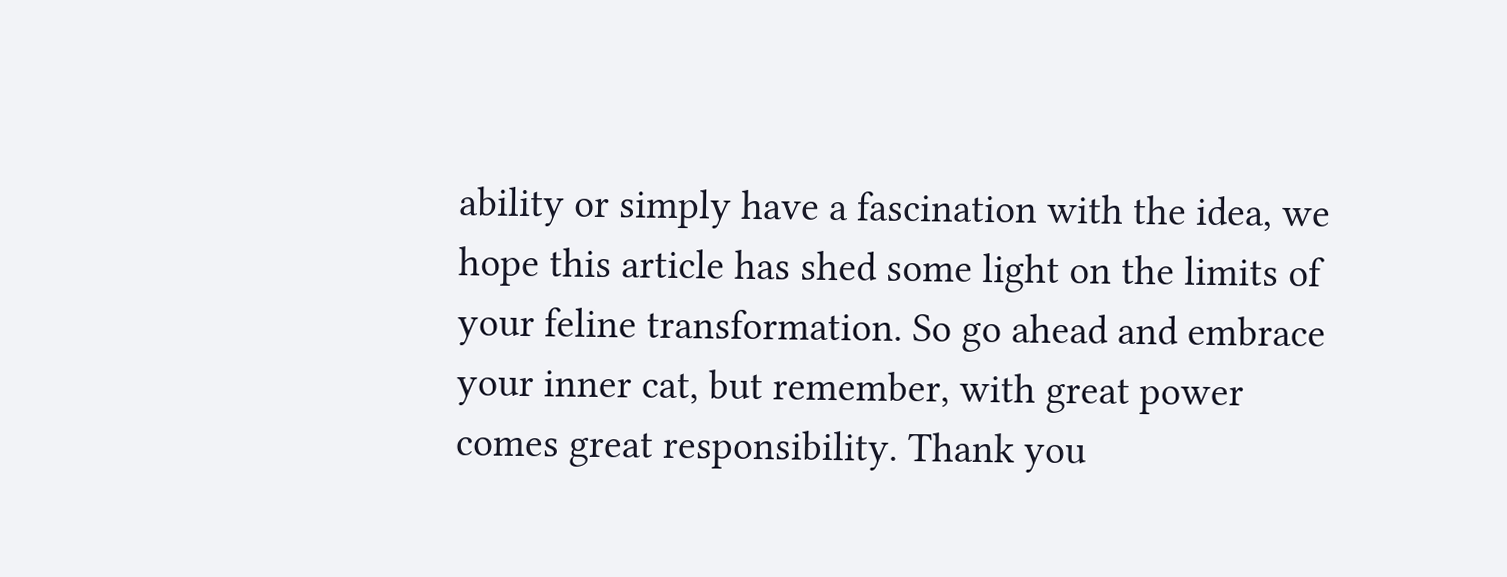ability or simply have a fascination with the idea, we hope this article has shed some light on the limits of your feline transformation. So go ahead and embrace your inner cat, but remember, with great power comes great responsibility. Thank you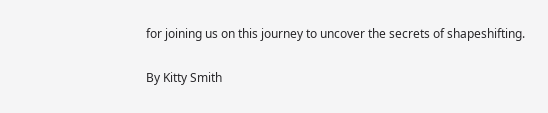for joining us on this journey to uncover the secrets of shapeshifting.

By Kitty Smith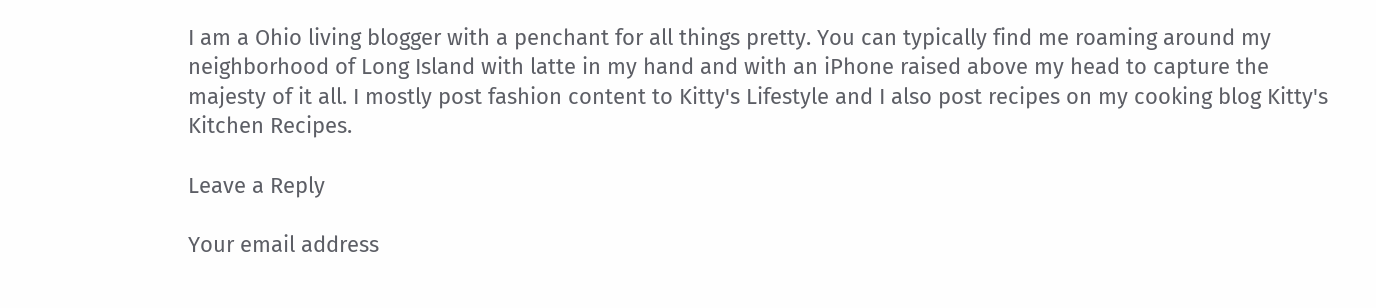I am a Ohio living blogger with a penchant for all things pretty. You can typically find me roaming around my neighborhood of Long Island with latte in my hand and with an iPhone raised above my head to capture the majesty of it all. I mostly post fashion content to Kitty's Lifestyle and I also post recipes on my cooking blog Kitty's Kitchen Recipes.

Leave a Reply

Your email address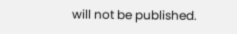will not be published.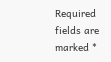Required fields are marked *